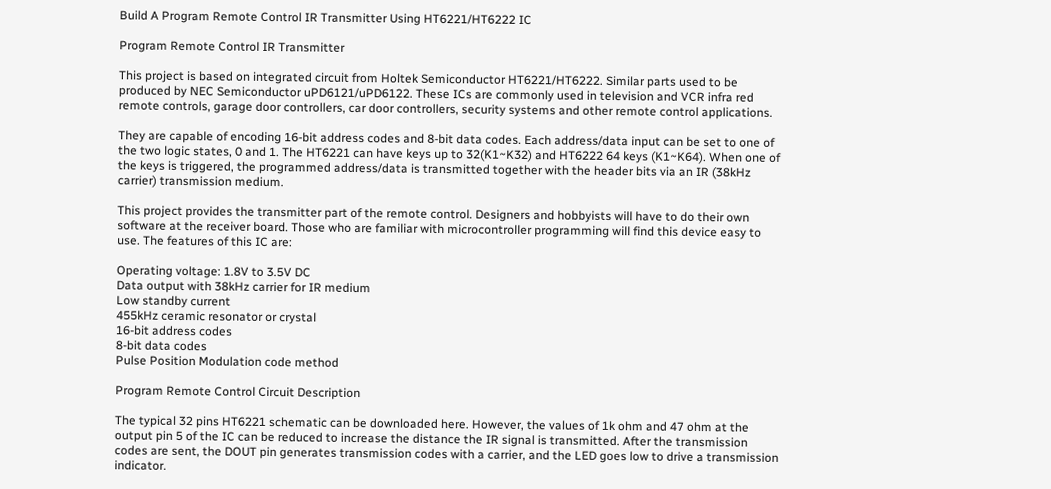Build A Program Remote Control IR Transmitter Using HT6221/HT6222 IC

Program Remote Control IR Transmitter

This project is based on integrated circuit from Holtek Semiconductor HT6221/HT6222. Similar parts used to be produced by NEC Semiconductor uPD6121/uPD6122. These ICs are commonly used in television and VCR infra red remote controls, garage door controllers, car door controllers, security systems and other remote control applications.

They are capable of encoding 16-bit address codes and 8-bit data codes. Each address/data input can be set to one of the two logic states, 0 and 1. The HT6221 can have keys up to 32(K1~K32) and HT6222 64 keys (K1~K64). When one of the keys is triggered, the programmed address/data is transmitted together with the header bits via an IR (38kHz carrier) transmission medium.

This project provides the transmitter part of the remote control. Designers and hobbyists will have to do their own software at the receiver board. Those who are familiar with microcontroller programming will find this device easy to use. The features of this IC are:

Operating voltage: 1.8V to 3.5V DC
Data output with 38kHz carrier for IR medium
Low standby current
455kHz ceramic resonator or crystal
16-bit address codes
8-bit data codes
Pulse Position Modulation code method

Program Remote Control Circuit Description

The typical 32 pins HT6221 schematic can be downloaded here. However, the values of 1k ohm and 47 ohm at the output pin 5 of the IC can be reduced to increase the distance the IR signal is transmitted. After the transmission codes are sent, the DOUT pin generates transmission codes with a carrier, and the LED goes low to drive a transmission indicator.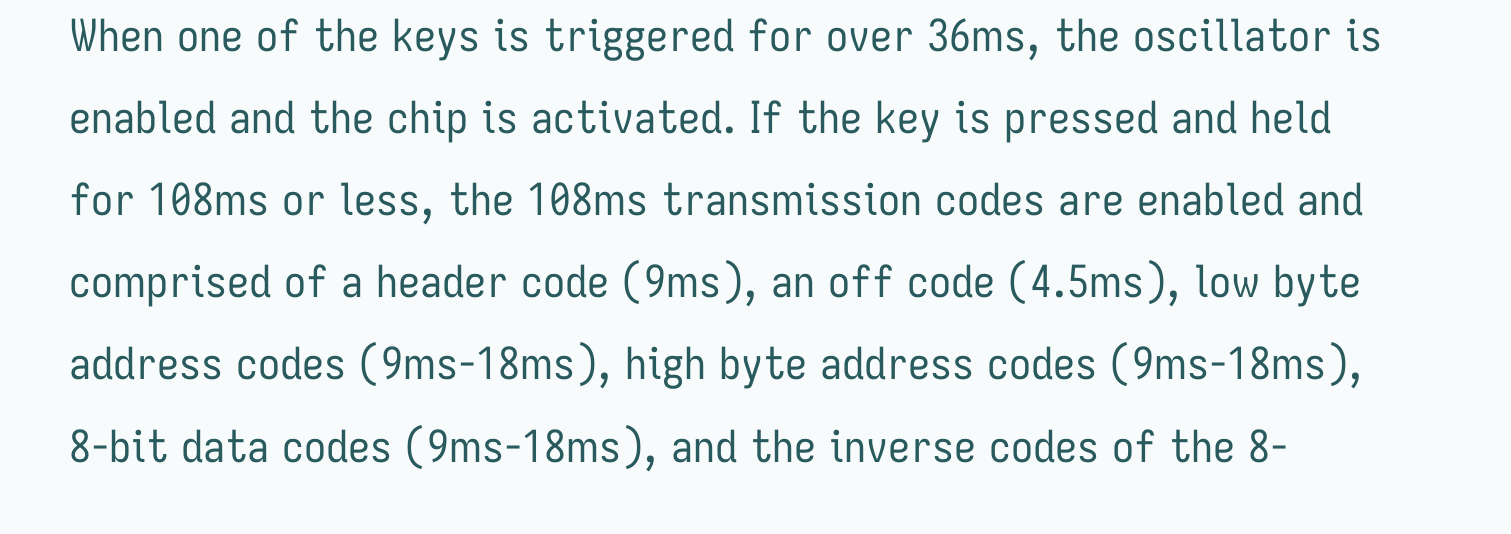When one of the keys is triggered for over 36ms, the oscillator is enabled and the chip is activated. If the key is pressed and held for 108ms or less, the 108ms transmission codes are enabled and comprised of a header code (9ms), an off code (4.5ms), low byte address codes (9ms-18ms), high byte address codes (9ms-18ms), 8-bit data codes (9ms-18ms), and the inverse codes of the 8-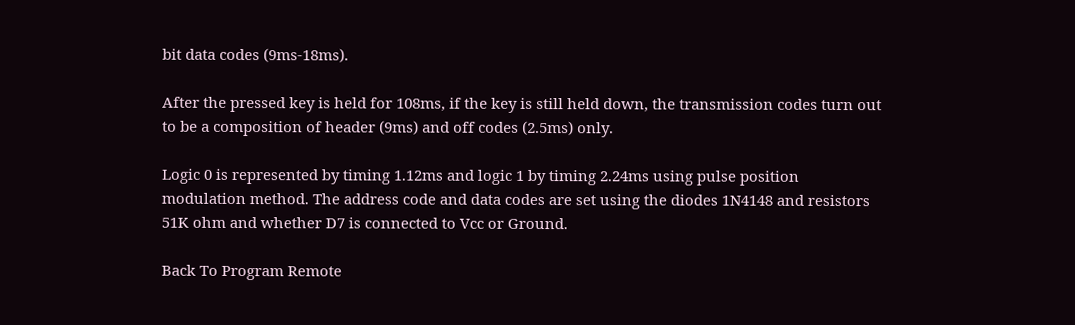bit data codes (9ms-18ms).

After the pressed key is held for 108ms, if the key is still held down, the transmission codes turn out to be a composition of header (9ms) and off codes (2.5ms) only.

Logic 0 is represented by timing 1.12ms and logic 1 by timing 2.24ms using pulse position modulation method. The address code and data codes are set using the diodes 1N4148 and resistors 51K ohm and whether D7 is connected to Vcc or Ground.

Back To Program Remote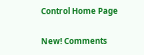Control Home Page

New! Comments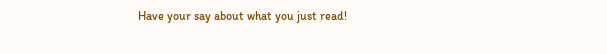Have your say about what you just read!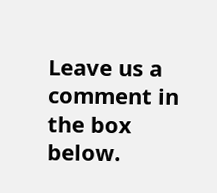Leave us a comment in the box below.